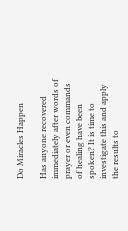Do Miracles Happen

Has anyone recovered immediately after words of prayer or even commands of healing have been spoken? It is time to investigate this and apply the results to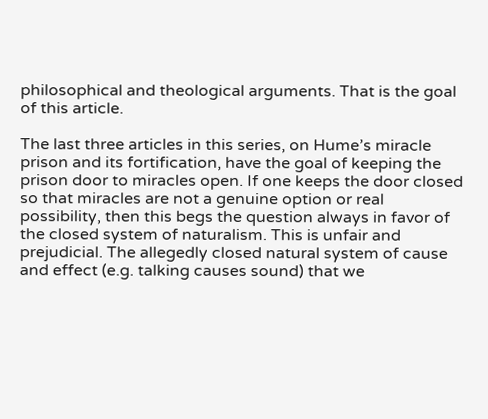philosophical and theological arguments. That is the goal of this article.

The last three articles in this series, on Hume’s miracle prison and its fortification, have the goal of keeping the prison door to miracles open. If one keeps the door closed so that miracles are not a genuine option or real possibility, then this begs the question always in favor of the closed system of naturalism. This is unfair and prejudicial. The allegedly closed natural system of cause and effect (e.g. talking causes sound) that we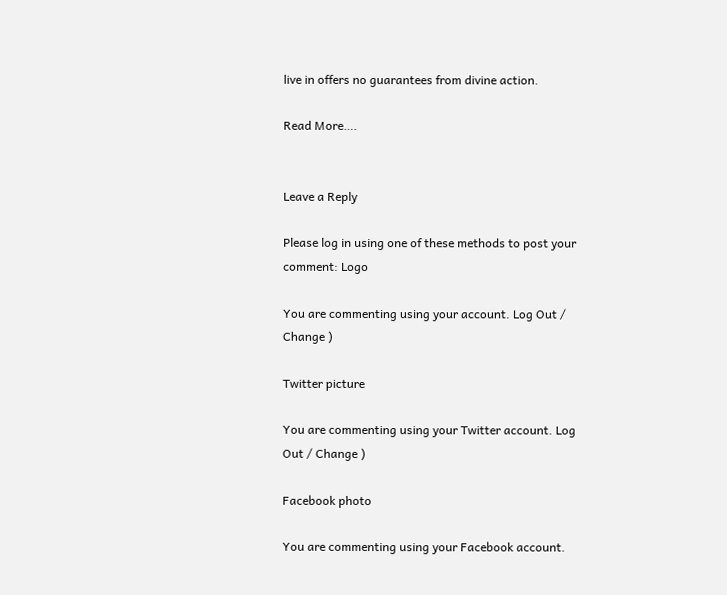live in offers no guarantees from divine action.

Read More….


Leave a Reply

Please log in using one of these methods to post your comment: Logo

You are commenting using your account. Log Out / Change )

Twitter picture

You are commenting using your Twitter account. Log Out / Change )

Facebook photo

You are commenting using your Facebook account.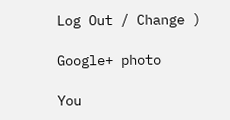Log Out / Change )

Google+ photo

You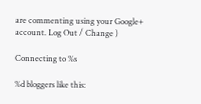are commenting using your Google+ account. Log Out / Change )

Connecting to %s

%d bloggers like this: